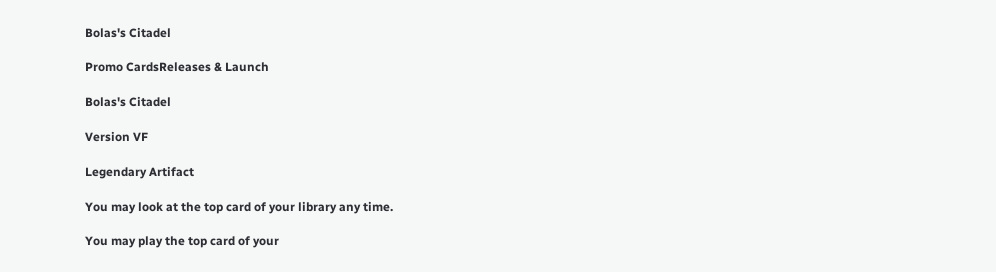Bolas's Citadel

Promo CardsReleases & Launch

Bolas's Citadel

Version VF

Legendary Artifact

You may look at the top card of your library any time.

You may play the top card of your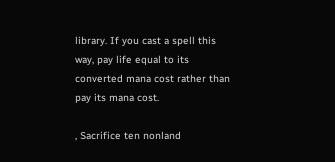library. If you cast a spell this way, pay life equal to its converted mana cost rather than pay its mana cost.

, Sacrifice ten nonland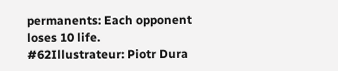permanents: Each opponent loses 10 life.
#62Illustrateur: Piotr Dura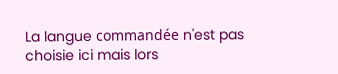La langue commandée n'est pas choisie ici mais lors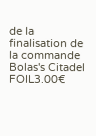de la finalisation de la commande
Bolas's Citadel FOIL3.00€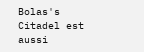Bolas's Citadel est aussi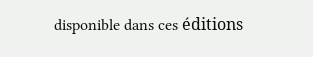disponible dans ces éditions